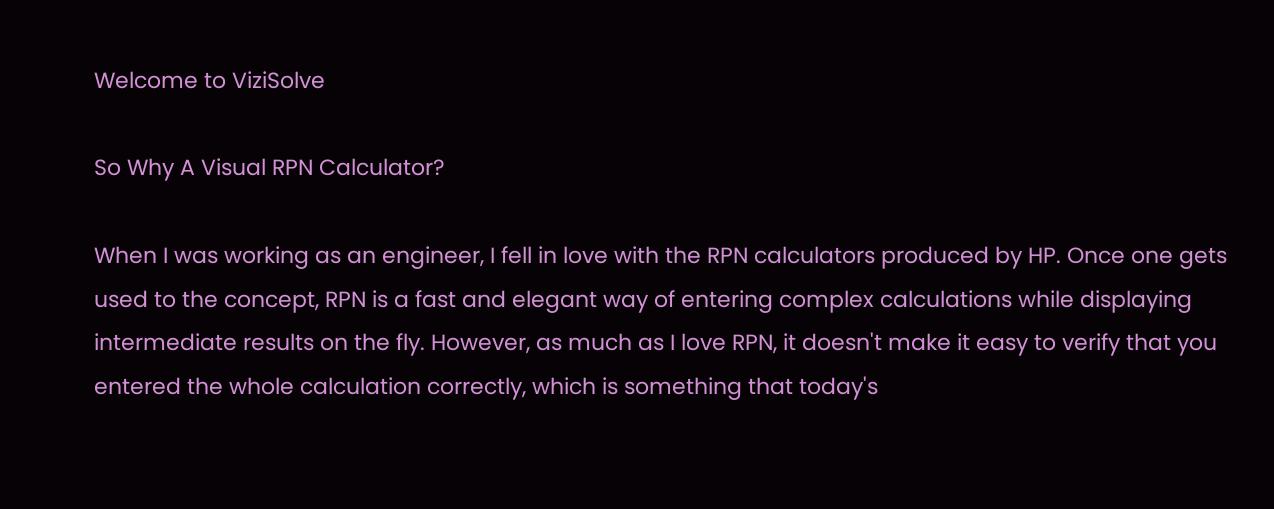Welcome to ViziSolve

So Why A Visual RPN Calculator?

When I was working as an engineer, I fell in love with the RPN calculators produced by HP. Once one gets used to the concept, RPN is a fast and elegant way of entering complex calculations while displaying intermediate results on the fly. However, as much as I love RPN, it doesn't make it easy to verify that you entered the whole calculation correctly, which is something that today's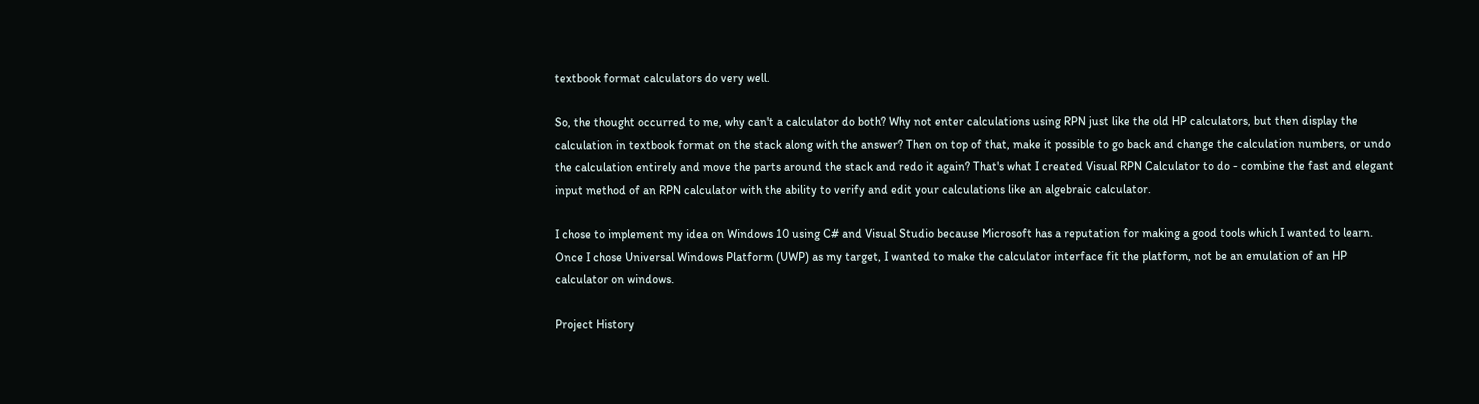textbook format calculators do very well.

So, the thought occurred to me, why can't a calculator do both? Why not enter calculations using RPN just like the old HP calculators, but then display the calculation in textbook format on the stack along with the answer? Then on top of that, make it possible to go back and change the calculation numbers, or undo the calculation entirely and move the parts around the stack and redo it again? That's what I created Visual RPN Calculator to do - combine the fast and elegant input method of an RPN calculator with the ability to verify and edit your calculations like an algebraic calculator.

I chose to implement my idea on Windows 10 using C# and Visual Studio because Microsoft has a reputation for making a good tools which I wanted to learn. Once I chose Universal Windows Platform (UWP) as my target, I wanted to make the calculator interface fit the platform, not be an emulation of an HP calculator on windows.

Project History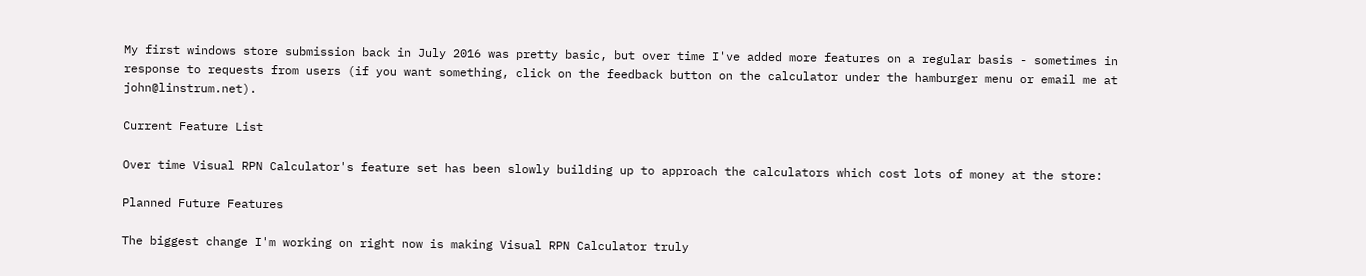My first windows store submission back in July 2016 was pretty basic, but over time I've added more features on a regular basis - sometimes in response to requests from users (if you want something, click on the feedback button on the calculator under the hamburger menu or email me at john@linstrum.net).

Current Feature List

Over time Visual RPN Calculator's feature set has been slowly building up to approach the calculators which cost lots of money at the store:

Planned Future Features

The biggest change I'm working on right now is making Visual RPN Calculator truly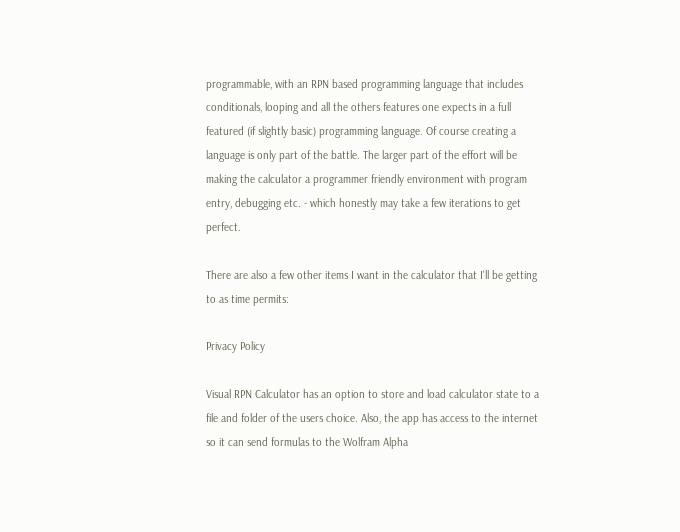programmable, with an RPN based programming language that includes conditionals, looping and all the others features one expects in a full featured (if slightly basic) programming language. Of course creating a language is only part of the battle. The larger part of the effort will be making the calculator a programmer friendly environment with program entry, debugging etc. - which honestly may take a few iterations to get perfect.

There are also a few other items I want in the calculator that I'll be getting to as time permits:

Privacy Policy

Visual RPN Calculator has an option to store and load calculator state to a file and folder of the users choice. Also, the app has access to the internet so it can send formulas to the Wolfram Alpha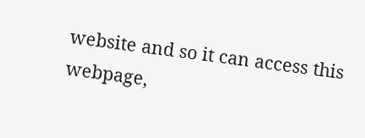website and so it can access this webpage,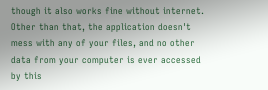though it also works fine without internet. Other than that, the application doesn't mess with any of your files, and no other data from your computer is ever accessed by this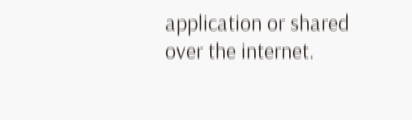application or shared over the internet.